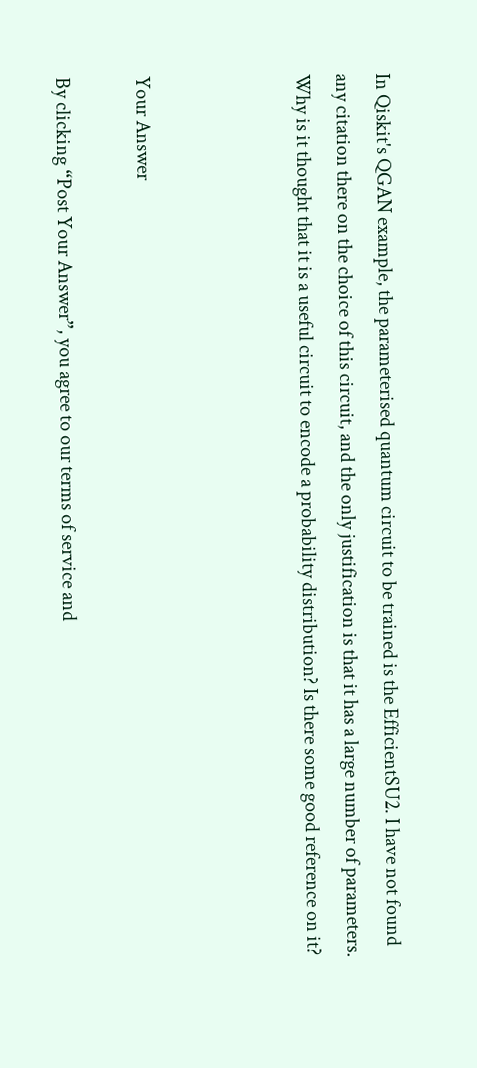In Qiskit's QGAN example, the parameterised quantum circuit to be trained is the EfficientSU2. I have not found any citation there on the choice of this circuit, and the only justification is that it has a large number of parameters. Why is it thought that it is a useful circuit to encode a probability distribution? Is there some good reference on it?



Your Answer

By clicking “Post Your Answer”, you agree to our terms of service and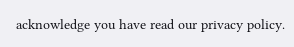acknowledge you have read our privacy policy.